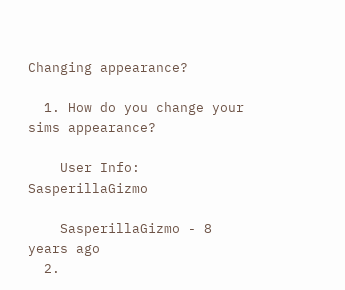Changing appearance?

  1. How do you change your sims appearance?

    User Info: SasperillaGizmo

    SasperillaGizmo - 8 years ago
  2.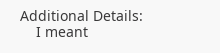Additional Details:
    I meant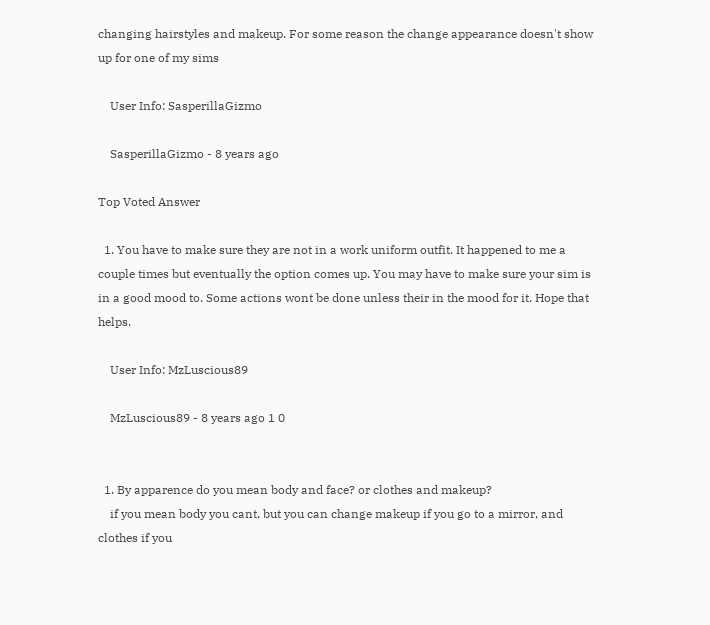changing hairstyles and makeup. For some reason the change appearance doesn't show up for one of my sims

    User Info: SasperillaGizmo

    SasperillaGizmo - 8 years ago

Top Voted Answer

  1. You have to make sure they are not in a work uniform outfit. It happened to me a couple times but eventually the option comes up. You may have to make sure your sim is in a good mood to. Some actions wont be done unless their in the mood for it. Hope that helps.

    User Info: MzLuscious89

    MzLuscious89 - 8 years ago 1 0


  1. By apparence do you mean body and face? or clothes and makeup?
    if you mean body you cant, but you can change makeup if you go to a mirror, and clothes if you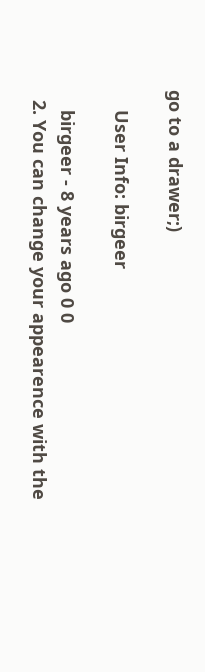go to a drawer;)

    User Info: birgeer

    birgeer - 8 years ago 0 0
  2. You can change your appearence with the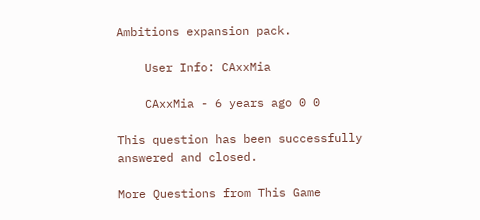Ambitions expansion pack.

    User Info: CAxxMia

    CAxxMia - 6 years ago 0 0

This question has been successfully answered and closed.

More Questions from This Game